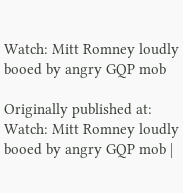Watch: Mitt Romney loudly booed by angry GQP mob

Originally published at: Watch: Mitt Romney loudly booed by angry GQP mob |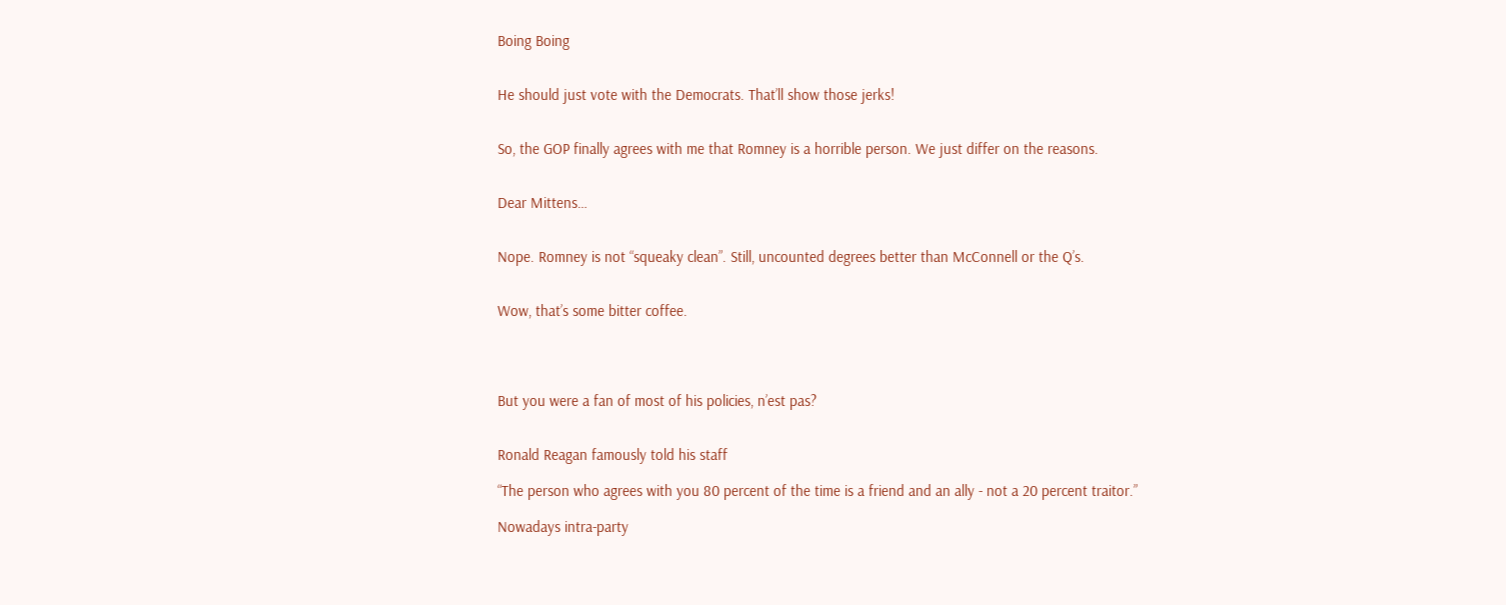Boing Boing


He should just vote with the Democrats. That’ll show those jerks!


So, the GOP finally agrees with me that Romney is a horrible person. We just differ on the reasons.


Dear Mittens…


Nope. Romney is not “squeaky clean”. Still, uncounted degrees better than McConnell or the Q’s.


Wow, that’s some bitter coffee.




But you were a fan of most of his policies, n’est pas?


Ronald Reagan famously told his staff

“The person who agrees with you 80 percent of the time is a friend and an ally - not a 20 percent traitor.”

Nowadays intra-party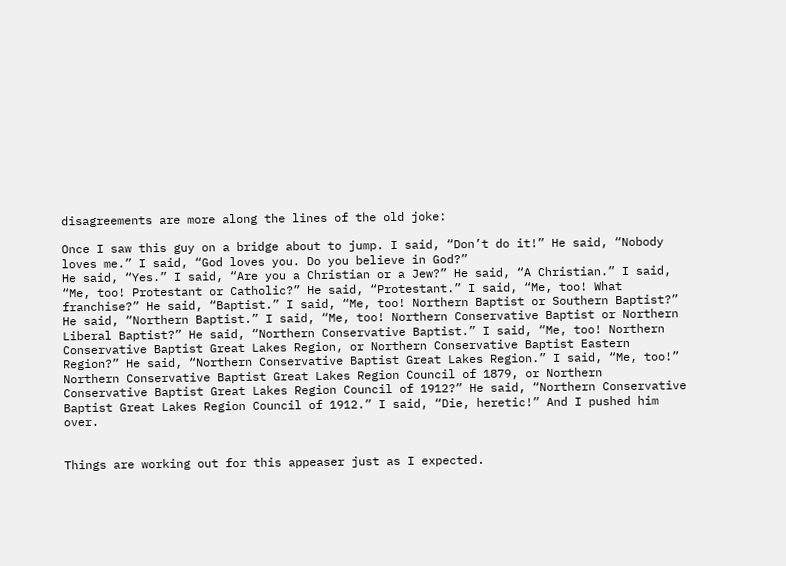disagreements are more along the lines of the old joke:

Once I saw this guy on a bridge about to jump. I said, “Don’t do it!” He said, “Nobody loves me.” I said, “God loves you. Do you believe in God?”
He said, “Yes.” I said, “Are you a Christian or a Jew?” He said, “A Christian.” I said, “Me, too! Protestant or Catholic?” He said, “Protestant.” I said, “Me, too! What franchise?” He said, “Baptist.” I said, “Me, too! Northern Baptist or Southern Baptist?” He said, “Northern Baptist.” I said, “Me, too! Northern Conservative Baptist or Northern Liberal Baptist?” He said, “Northern Conservative Baptist.” I said, “Me, too! Northern Conservative Baptist Great Lakes Region, or Northern Conservative Baptist Eastern Region?” He said, “Northern Conservative Baptist Great Lakes Region.” I said, “Me, too!” Northern Conservative Baptist Great Lakes Region Council of 1879, or Northern Conservative Baptist Great Lakes Region Council of 1912?” He said, “Northern Conservative Baptist Great Lakes Region Council of 1912.” I said, “Die, heretic!” And I pushed him over.


Things are working out for this appeaser just as I expected.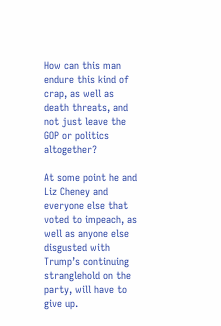How can this man endure this kind of crap, as well as death threats, and not just leave the GOP or politics altogether?

At some point he and Liz Cheney and everyone else that voted to impeach, as well as anyone else disgusted with Trump’s continuing stranglehold on the party, will have to give up.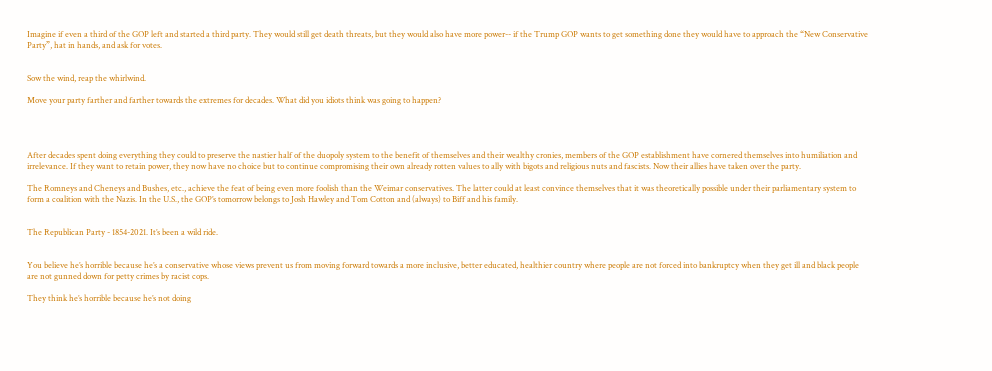Imagine if even a third of the GOP left and started a third party. They would still get death threats, but they would also have more power-- if the Trump GOP wants to get something done they would have to approach the “New Conservative Party”, hat in hands, and ask for votes.


Sow the wind, reap the whirlwind.

Move your party farther and farther towards the extremes for decades. What did you idiots think was going to happen?




After decades spent doing everything they could to preserve the nastier half of the duopoly system to the benefit of themselves and their wealthy cronies, members of the GOP establishment have cornered themselves into humiliation and irrelevance. If they want to retain power, they now have no choice but to continue compromising their own already rotten values to ally with bigots and religious nuts and fascists. Now their allies have taken over the party.

The Romneys and Cheneys and Bushes, etc., achieve the feat of being even more foolish than the Weimar conservatives. The latter could at least convince themselves that it was theoretically possible under their parliamentary system to form a coalition with the Nazis. In the U.S., the GOP’s tomorrow belongs to Josh Hawley and Tom Cotton and (always) to Biff and his family.


The Republican Party - 1854-2021. It’s been a wild ride.


You believe he’s horrible because he’s a conservative whose views prevent us from moving forward towards a more inclusive, better educated, healthier country where people are not forced into bankruptcy when they get ill and black people are not gunned down for petty crimes by racist cops.

They think he’s horrible because he’s not doing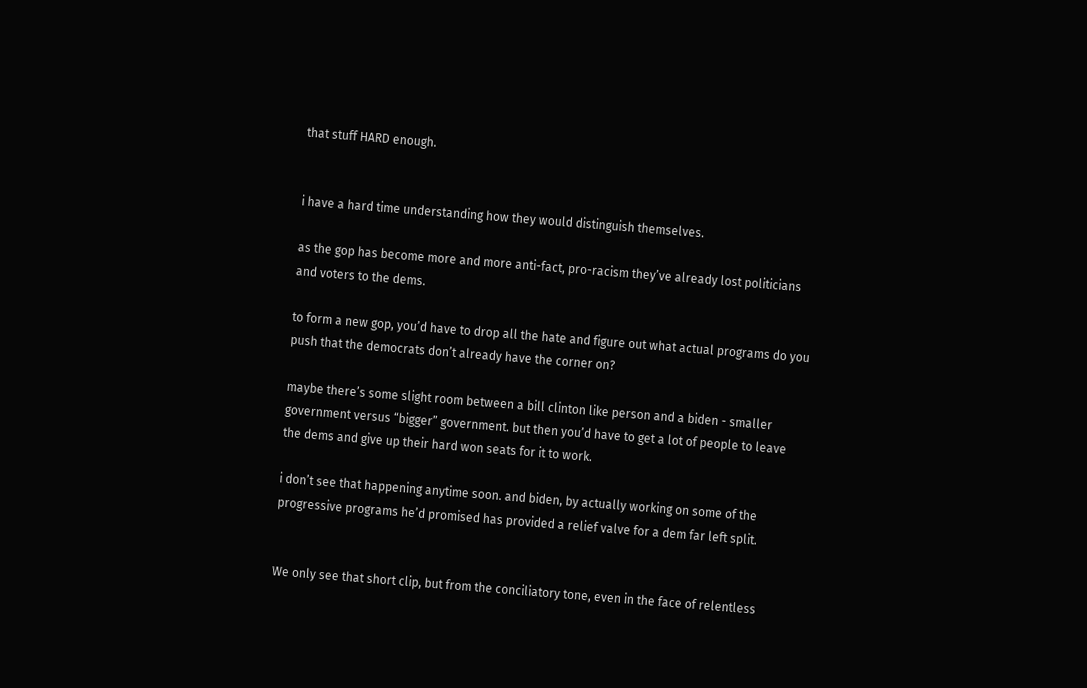that stuff HARD enough.


i have a hard time understanding how they would distinguish themselves.

as the gop has become more and more anti-fact, pro-racism they’ve already lost politicians and voters to the dems.

to form a new gop, you’d have to drop all the hate and figure out what actual programs do you push that the democrats don’t already have the corner on?

maybe there’s some slight room between a bill clinton like person and a biden - smaller government versus “bigger” government. but then you’d have to get a lot of people to leave the dems and give up their hard won seats for it to work.

i don’t see that happening anytime soon. and biden, by actually working on some of the progressive programs he’d promised has provided a relief valve for a dem far left split.


We only see that short clip, but from the conciliatory tone, even in the face of relentless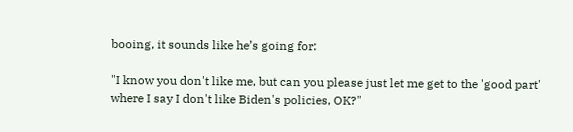booing, it sounds like he’s going for:

"I know you don't like me, but can you please just let me get to the 'good part' where I say I don't like Biden's policies, OK?"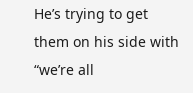He’s trying to get them on his side with “we’re all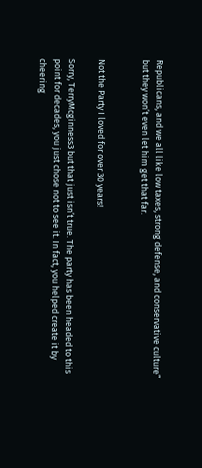Republicans, and we all like low taxes, strong defense, and conservative culture” but they won’t even let him get that far.


Not the Party I loved for over 30 years!

Sorry, TerryMcginness3 but that just isn’t true. The party has been headed to this point for decades, you just chose not to see it. In fact, you helped create it by cheering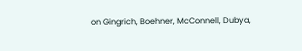on Gingrich, Boehner, McConnell, Dubya,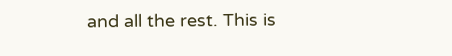and all the rest. This is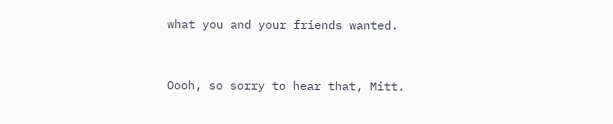what you and your friends wanted.


Oooh, so sorry to hear that, Mitt.